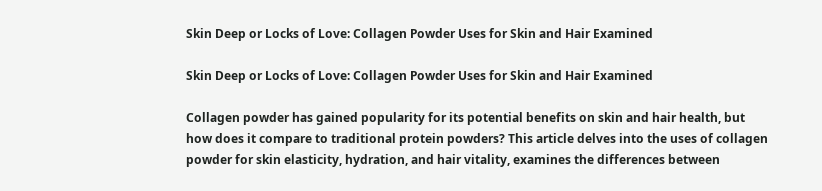Skin Deep or Locks of Love: Collagen Powder Uses for Skin and Hair Examined

Skin Deep or Locks of Love: Collagen Powder Uses for Skin and Hair Examined

Collagen powder has gained popularity for its potential benefits on skin and hair health, but how does it compare to traditional protein powders? This article delves into the uses of collagen powder for skin elasticity, hydration, and hair vitality, examines the differences between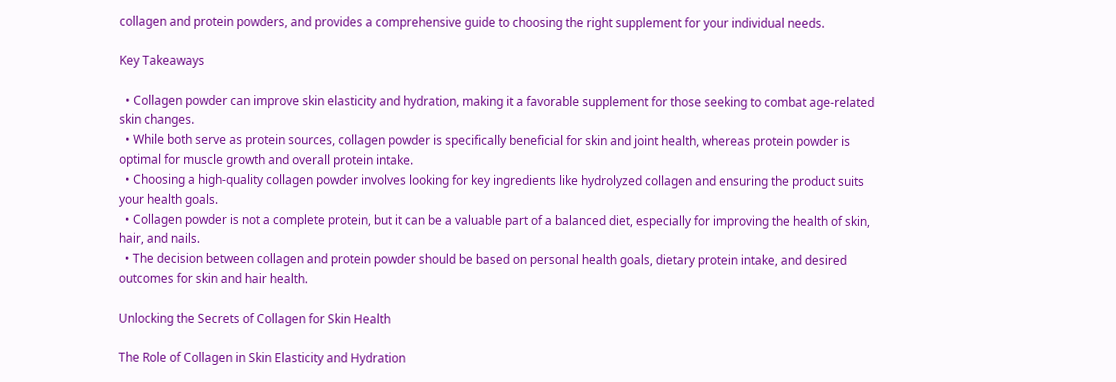collagen and protein powders, and provides a comprehensive guide to choosing the right supplement for your individual needs.

Key Takeaways

  • Collagen powder can improve skin elasticity and hydration, making it a favorable supplement for those seeking to combat age-related skin changes.
  • While both serve as protein sources, collagen powder is specifically beneficial for skin and joint health, whereas protein powder is optimal for muscle growth and overall protein intake.
  • Choosing a high-quality collagen powder involves looking for key ingredients like hydrolyzed collagen and ensuring the product suits your health goals.
  • Collagen powder is not a complete protein, but it can be a valuable part of a balanced diet, especially for improving the health of skin, hair, and nails.
  • The decision between collagen and protein powder should be based on personal health goals, dietary protein intake, and desired outcomes for skin and hair health.

Unlocking the Secrets of Collagen for Skin Health

The Role of Collagen in Skin Elasticity and Hydration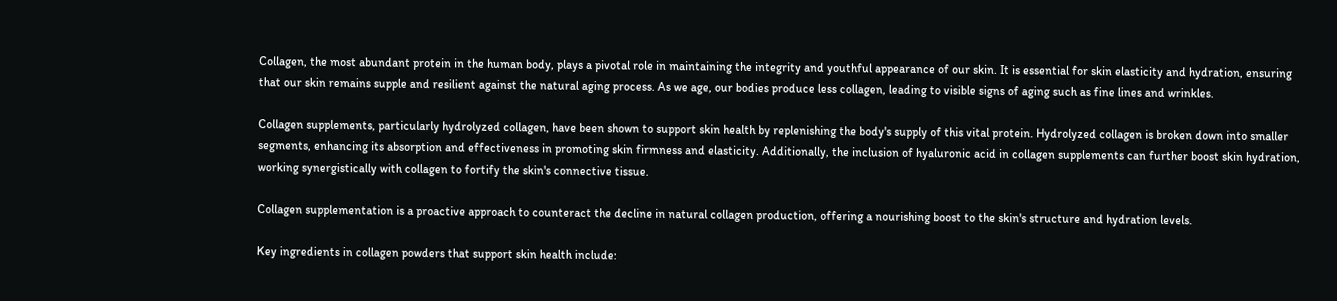Collagen, the most abundant protein in the human body, plays a pivotal role in maintaining the integrity and youthful appearance of our skin. It is essential for skin elasticity and hydration, ensuring that our skin remains supple and resilient against the natural aging process. As we age, our bodies produce less collagen, leading to visible signs of aging such as fine lines and wrinkles.

Collagen supplements, particularly hydrolyzed collagen, have been shown to support skin health by replenishing the body's supply of this vital protein. Hydrolyzed collagen is broken down into smaller segments, enhancing its absorption and effectiveness in promoting skin firmness and elasticity. Additionally, the inclusion of hyaluronic acid in collagen supplements can further boost skin hydration, working synergistically with collagen to fortify the skin's connective tissue.

Collagen supplementation is a proactive approach to counteract the decline in natural collagen production, offering a nourishing boost to the skin's structure and hydration levels.

Key ingredients in collagen powders that support skin health include: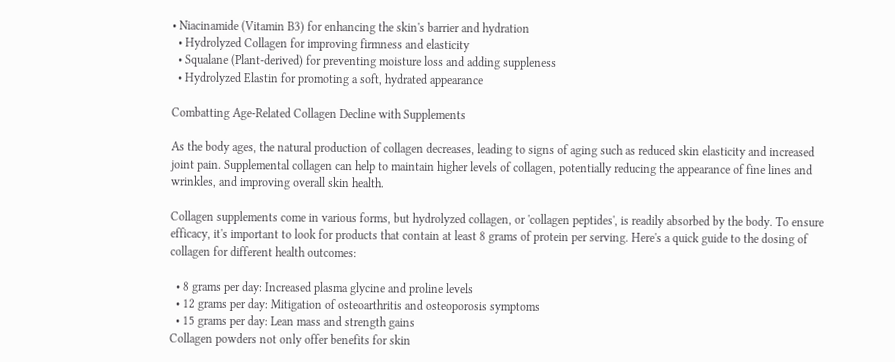• Niacinamide (Vitamin B3) for enhancing the skin's barrier and hydration
  • Hydrolyzed Collagen for improving firmness and elasticity
  • Squalane (Plant-derived) for preventing moisture loss and adding suppleness
  • Hydrolyzed Elastin for promoting a soft, hydrated appearance

Combatting Age-Related Collagen Decline with Supplements

As the body ages, the natural production of collagen decreases, leading to signs of aging such as reduced skin elasticity and increased joint pain. Supplemental collagen can help to maintain higher levels of collagen, potentially reducing the appearance of fine lines and wrinkles, and improving overall skin health.

Collagen supplements come in various forms, but hydrolyzed collagen, or 'collagen peptides', is readily absorbed by the body. To ensure efficacy, it's important to look for products that contain at least 8 grams of protein per serving. Here's a quick guide to the dosing of collagen for different health outcomes:

  • 8 grams per day: Increased plasma glycine and proline levels
  • 12 grams per day: Mitigation of osteoarthritis and osteoporosis symptoms
  • 15 grams per day: Lean mass and strength gains
Collagen powders not only offer benefits for skin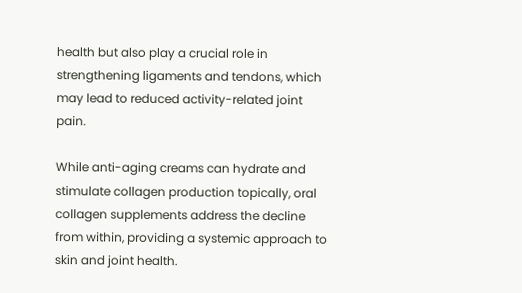health but also play a crucial role in strengthening ligaments and tendons, which may lead to reduced activity-related joint pain.

While anti-aging creams can hydrate and stimulate collagen production topically, oral collagen supplements address the decline from within, providing a systemic approach to skin and joint health.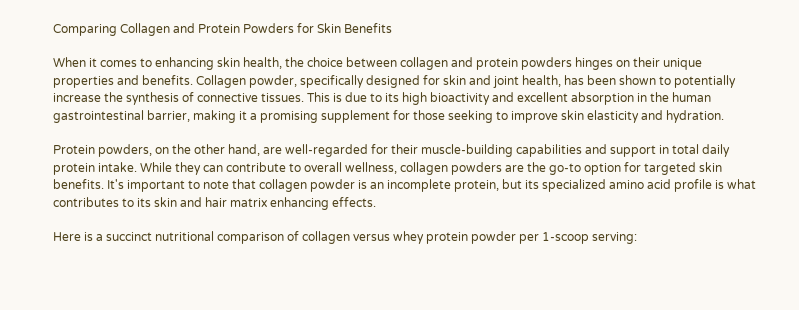Comparing Collagen and Protein Powders for Skin Benefits

When it comes to enhancing skin health, the choice between collagen and protein powders hinges on their unique properties and benefits. Collagen powder, specifically designed for skin and joint health, has been shown to potentially increase the synthesis of connective tissues. This is due to its high bioactivity and excellent absorption in the human gastrointestinal barrier, making it a promising supplement for those seeking to improve skin elasticity and hydration.

Protein powders, on the other hand, are well-regarded for their muscle-building capabilities and support in total daily protein intake. While they can contribute to overall wellness, collagen powders are the go-to option for targeted skin benefits. It's important to note that collagen powder is an incomplete protein, but its specialized amino acid profile is what contributes to its skin and hair matrix enhancing effects.

Here is a succinct nutritional comparison of collagen versus whey protein powder per 1-scoop serving: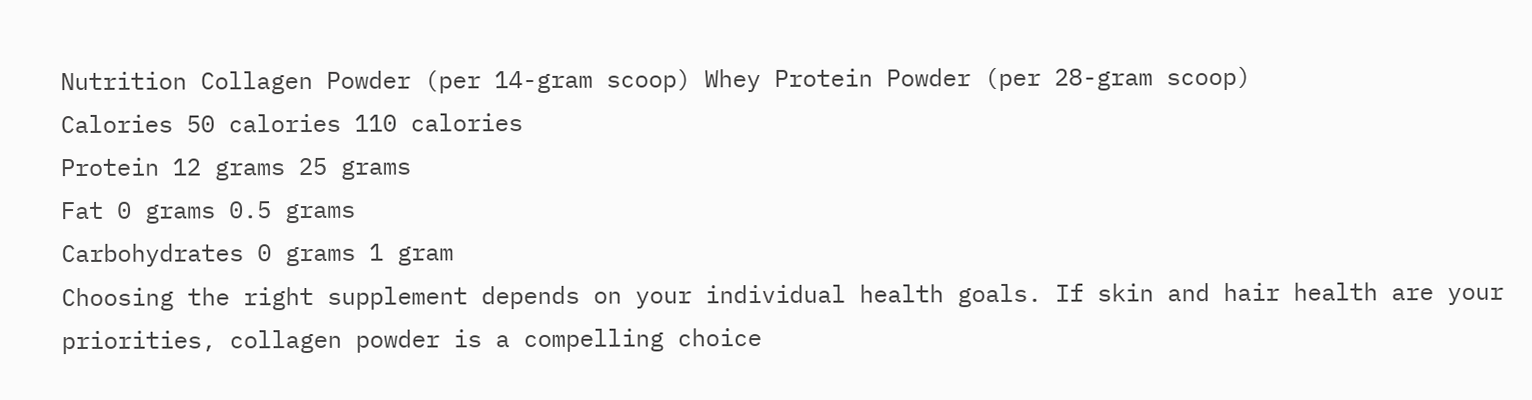Nutrition Collagen Powder (per 14-gram scoop) Whey Protein Powder (per 28-gram scoop)
Calories 50 calories 110 calories
Protein 12 grams 25 grams
Fat 0 grams 0.5 grams
Carbohydrates 0 grams 1 gram
Choosing the right supplement depends on your individual health goals. If skin and hair health are your priorities, collagen powder is a compelling choice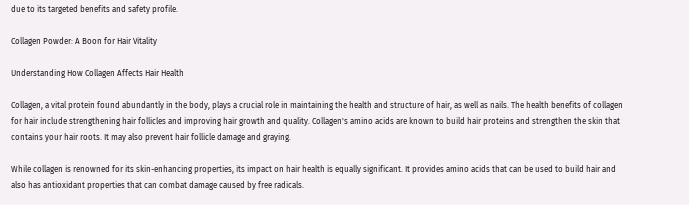due to its targeted benefits and safety profile.

Collagen Powder: A Boon for Hair Vitality

Understanding How Collagen Affects Hair Health

Collagen, a vital protein found abundantly in the body, plays a crucial role in maintaining the health and structure of hair, as well as nails. The health benefits of collagen for hair include strengthening hair follicles and improving hair growth and quality. Collagen's amino acids are known to build hair proteins and strengthen the skin that contains your hair roots. It may also prevent hair follicle damage and graying.

While collagen is renowned for its skin-enhancing properties, its impact on hair health is equally significant. It provides amino acids that can be used to build hair and also has antioxidant properties that can combat damage caused by free radicals.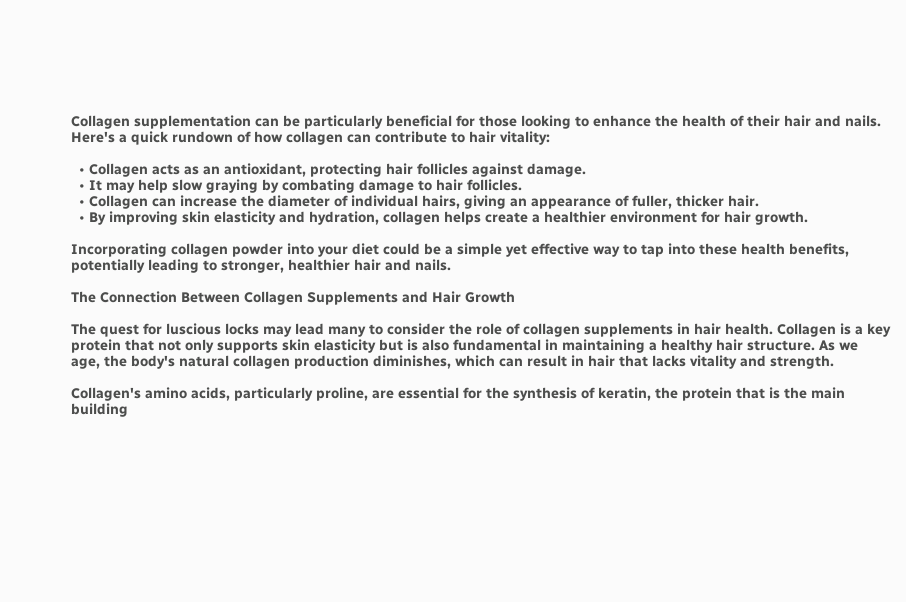Collagen supplementation can be particularly beneficial for those looking to enhance the health of their hair and nails. Here's a quick rundown of how collagen can contribute to hair vitality:

  • Collagen acts as an antioxidant, protecting hair follicles against damage.
  • It may help slow graying by combating damage to hair follicles.
  • Collagen can increase the diameter of individual hairs, giving an appearance of fuller, thicker hair.
  • By improving skin elasticity and hydration, collagen helps create a healthier environment for hair growth.

Incorporating collagen powder into your diet could be a simple yet effective way to tap into these health benefits, potentially leading to stronger, healthier hair and nails.

The Connection Between Collagen Supplements and Hair Growth

The quest for luscious locks may lead many to consider the role of collagen supplements in hair health. Collagen is a key protein that not only supports skin elasticity but is also fundamental in maintaining a healthy hair structure. As we age, the body's natural collagen production diminishes, which can result in hair that lacks vitality and strength.

Collagen's amino acids, particularly proline, are essential for the synthesis of keratin, the protein that is the main building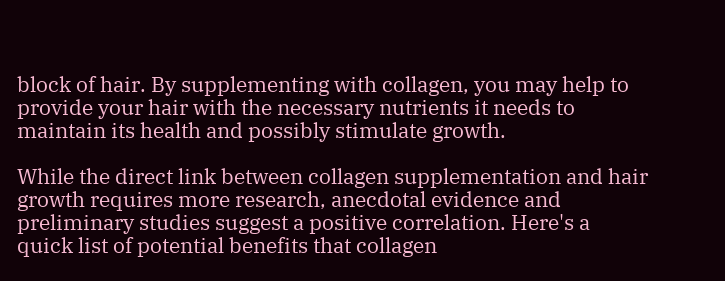block of hair. By supplementing with collagen, you may help to provide your hair with the necessary nutrients it needs to maintain its health and possibly stimulate growth.

While the direct link between collagen supplementation and hair growth requires more research, anecdotal evidence and preliminary studies suggest a positive correlation. Here's a quick list of potential benefits that collagen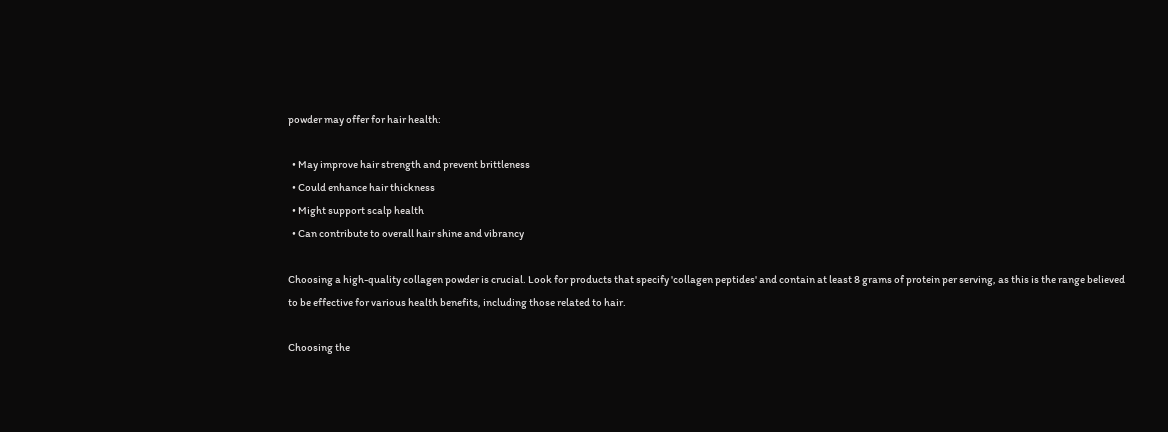powder may offer for hair health:

  • May improve hair strength and prevent brittleness
  • Could enhance hair thickness
  • Might support scalp health
  • Can contribute to overall hair shine and vibrancy

Choosing a high-quality collagen powder is crucial. Look for products that specify 'collagen peptides' and contain at least 8 grams of protein per serving, as this is the range believed to be effective for various health benefits, including those related to hair.

Choosing the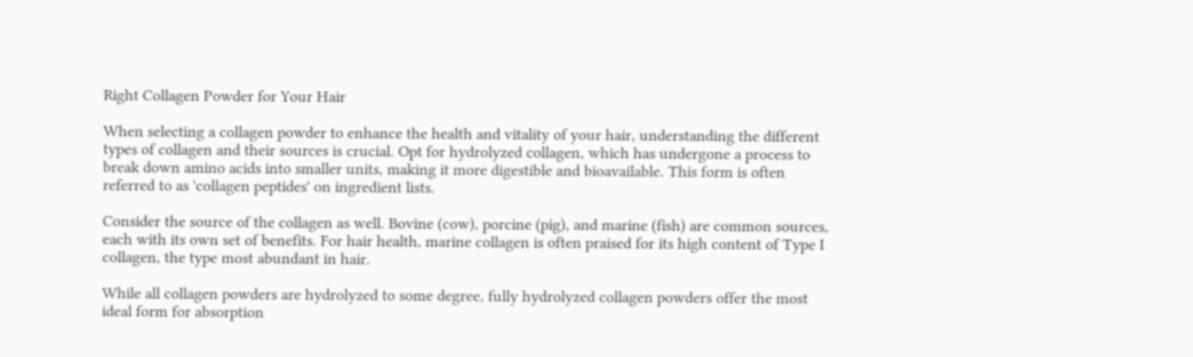Right Collagen Powder for Your Hair

When selecting a collagen powder to enhance the health and vitality of your hair, understanding the different types of collagen and their sources is crucial. Opt for hydrolyzed collagen, which has undergone a process to break down amino acids into smaller units, making it more digestible and bioavailable. This form is often referred to as 'collagen peptides' on ingredient lists.

Consider the source of the collagen as well. Bovine (cow), porcine (pig), and marine (fish) are common sources, each with its own set of benefits. For hair health, marine collagen is often praised for its high content of Type I collagen, the type most abundant in hair.

While all collagen powders are hydrolyzed to some degree, fully hydrolyzed collagen powders offer the most ideal form for absorption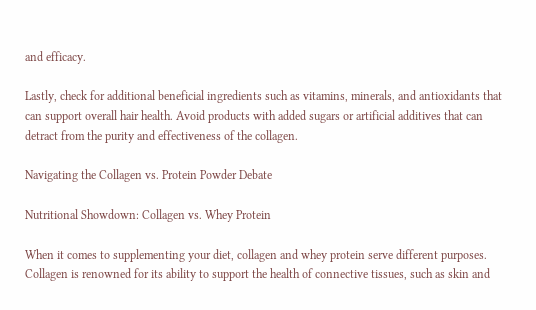and efficacy.

Lastly, check for additional beneficial ingredients such as vitamins, minerals, and antioxidants that can support overall hair health. Avoid products with added sugars or artificial additives that can detract from the purity and effectiveness of the collagen.

Navigating the Collagen vs. Protein Powder Debate

Nutritional Showdown: Collagen vs. Whey Protein

When it comes to supplementing your diet, collagen and whey protein serve different purposes. Collagen is renowned for its ability to support the health of connective tissues, such as skin and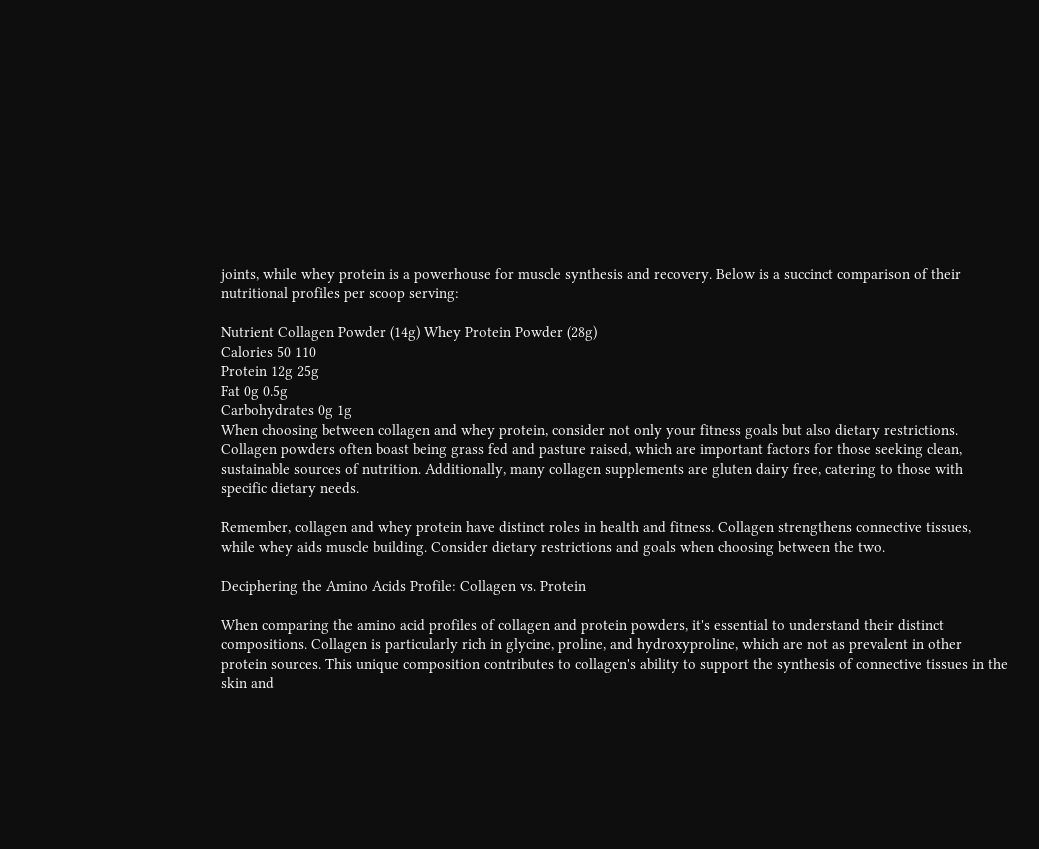joints, while whey protein is a powerhouse for muscle synthesis and recovery. Below is a succinct comparison of their nutritional profiles per scoop serving:

Nutrient Collagen Powder (14g) Whey Protein Powder (28g)
Calories 50 110
Protein 12g 25g
Fat 0g 0.5g
Carbohydrates 0g 1g
When choosing between collagen and whey protein, consider not only your fitness goals but also dietary restrictions. Collagen powders often boast being grass fed and pasture raised, which are important factors for those seeking clean, sustainable sources of nutrition. Additionally, many collagen supplements are gluten dairy free, catering to those with specific dietary needs.

Remember, collagen and whey protein have distinct roles in health and fitness. Collagen strengthens connective tissues, while whey aids muscle building. Consider dietary restrictions and goals when choosing between the two.

Deciphering the Amino Acids Profile: Collagen vs. Protein

When comparing the amino acid profiles of collagen and protein powders, it's essential to understand their distinct compositions. Collagen is particularly rich in glycine, proline, and hydroxyproline, which are not as prevalent in other protein sources. This unique composition contributes to collagen's ability to support the synthesis of connective tissues in the skin and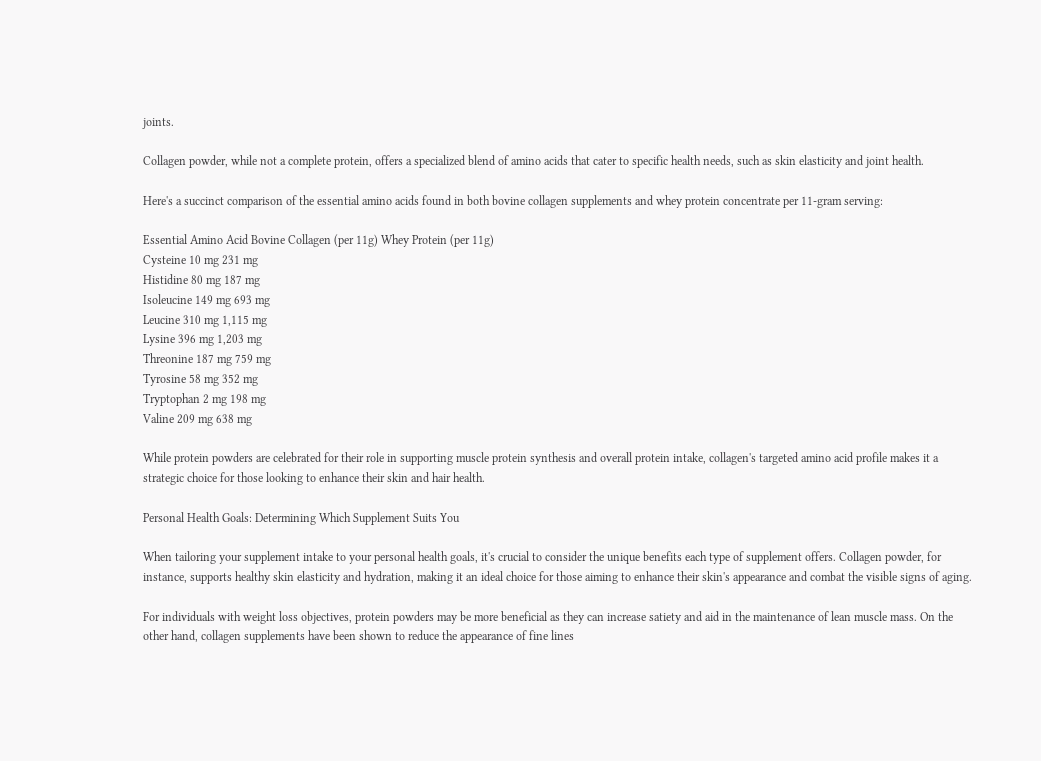joints.

Collagen powder, while not a complete protein, offers a specialized blend of amino acids that cater to specific health needs, such as skin elasticity and joint health.

Here's a succinct comparison of the essential amino acids found in both bovine collagen supplements and whey protein concentrate per 11-gram serving:

Essential Amino Acid Bovine Collagen (per 11g) Whey Protein (per 11g)
Cysteine 10 mg 231 mg
Histidine 80 mg 187 mg
Isoleucine 149 mg 693 mg
Leucine 310 mg 1,115 mg
Lysine 396 mg 1,203 mg
Threonine 187 mg 759 mg
Tyrosine 58 mg 352 mg
Tryptophan 2 mg 198 mg
Valine 209 mg 638 mg

While protein powders are celebrated for their role in supporting muscle protein synthesis and overall protein intake, collagen's targeted amino acid profile makes it a strategic choice for those looking to enhance their skin and hair health.

Personal Health Goals: Determining Which Supplement Suits You

When tailoring your supplement intake to your personal health goals, it's crucial to consider the unique benefits each type of supplement offers. Collagen powder, for instance, supports healthy skin elasticity and hydration, making it an ideal choice for those aiming to enhance their skin's appearance and combat the visible signs of aging.

For individuals with weight loss objectives, protein powders may be more beneficial as they can increase satiety and aid in the maintenance of lean muscle mass. On the other hand, collagen supplements have been shown to reduce the appearance of fine lines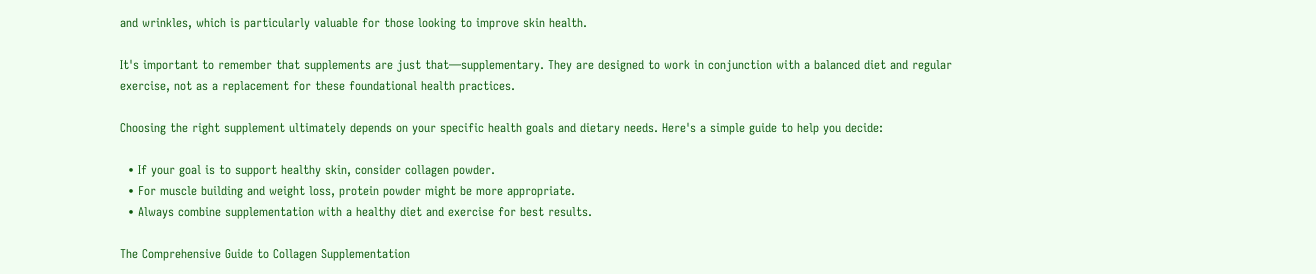and wrinkles, which is particularly valuable for those looking to improve skin health.

It's important to remember that supplements are just that—supplementary. They are designed to work in conjunction with a balanced diet and regular exercise, not as a replacement for these foundational health practices.

Choosing the right supplement ultimately depends on your specific health goals and dietary needs. Here's a simple guide to help you decide:

  • If your goal is to support healthy skin, consider collagen powder.
  • For muscle building and weight loss, protein powder might be more appropriate.
  • Always combine supplementation with a healthy diet and exercise for best results.

The Comprehensive Guide to Collagen Supplementation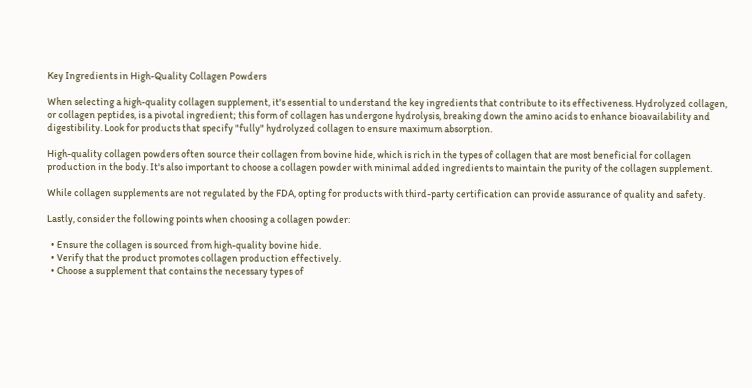Key Ingredients in High-Quality Collagen Powders

When selecting a high-quality collagen supplement, it's essential to understand the key ingredients that contribute to its effectiveness. Hydrolyzed collagen, or collagen peptides, is a pivotal ingredient; this form of collagen has undergone hydrolysis, breaking down the amino acids to enhance bioavailability and digestibility. Look for products that specify "fully" hydrolyzed collagen to ensure maximum absorption.

High-quality collagen powders often source their collagen from bovine hide, which is rich in the types of collagen that are most beneficial for collagen production in the body. It's also important to choose a collagen powder with minimal added ingredients to maintain the purity of the collagen supplement.

While collagen supplements are not regulated by the FDA, opting for products with third-party certification can provide assurance of quality and safety.

Lastly, consider the following points when choosing a collagen powder:

  • Ensure the collagen is sourced from high-quality bovine hide.
  • Verify that the product promotes collagen production effectively.
  • Choose a supplement that contains the necessary types of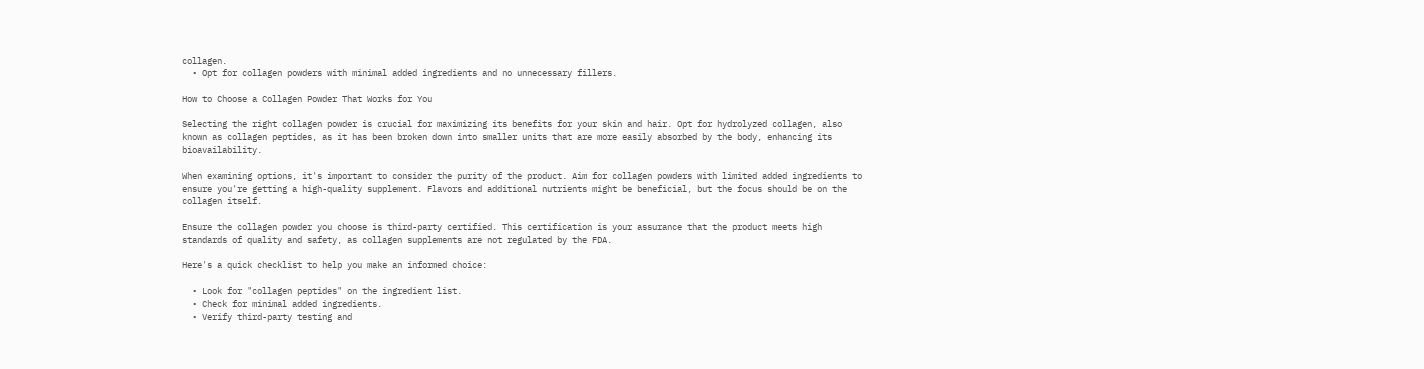collagen.
  • Opt for collagen powders with minimal added ingredients and no unnecessary fillers.

How to Choose a Collagen Powder That Works for You

Selecting the right collagen powder is crucial for maximizing its benefits for your skin and hair. Opt for hydrolyzed collagen, also known as collagen peptides, as it has been broken down into smaller units that are more easily absorbed by the body, enhancing its bioavailability.

When examining options, it's important to consider the purity of the product. Aim for collagen powders with limited added ingredients to ensure you're getting a high-quality supplement. Flavors and additional nutrients might be beneficial, but the focus should be on the collagen itself.

Ensure the collagen powder you choose is third-party certified. This certification is your assurance that the product meets high standards of quality and safety, as collagen supplements are not regulated by the FDA.

Here's a quick checklist to help you make an informed choice:

  • Look for "collagen peptides" on the ingredient list.
  • Check for minimal added ingredients.
  • Verify third-party testing and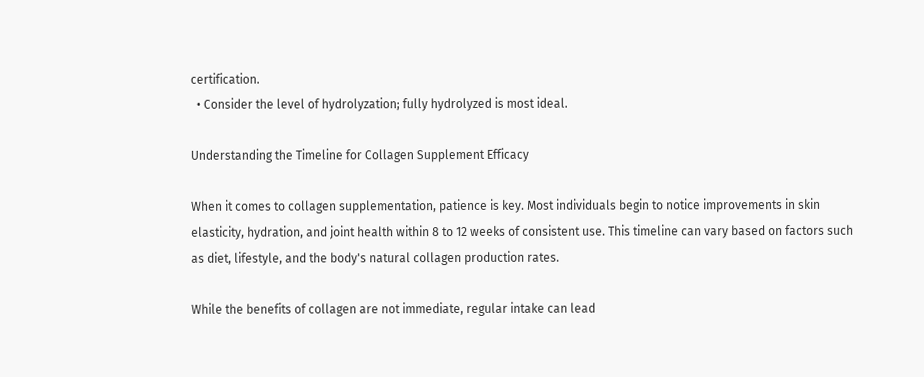certification.
  • Consider the level of hydrolyzation; fully hydrolyzed is most ideal.

Understanding the Timeline for Collagen Supplement Efficacy

When it comes to collagen supplementation, patience is key. Most individuals begin to notice improvements in skin elasticity, hydration, and joint health within 8 to 12 weeks of consistent use. This timeline can vary based on factors such as diet, lifestyle, and the body's natural collagen production rates.

While the benefits of collagen are not immediate, regular intake can lead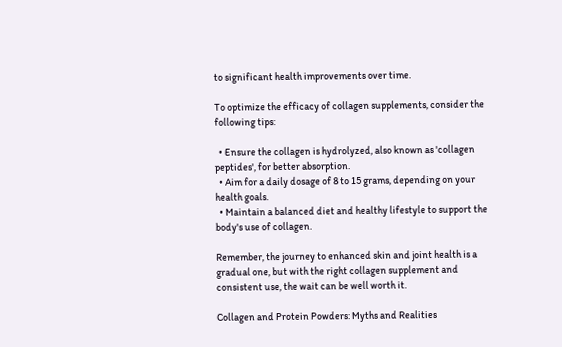to significant health improvements over time.

To optimize the efficacy of collagen supplements, consider the following tips:

  • Ensure the collagen is hydrolyzed, also known as 'collagen peptides', for better absorption.
  • Aim for a daily dosage of 8 to 15 grams, depending on your health goals.
  • Maintain a balanced diet and healthy lifestyle to support the body's use of collagen.

Remember, the journey to enhanced skin and joint health is a gradual one, but with the right collagen supplement and consistent use, the wait can be well worth it.

Collagen and Protein Powders: Myths and Realities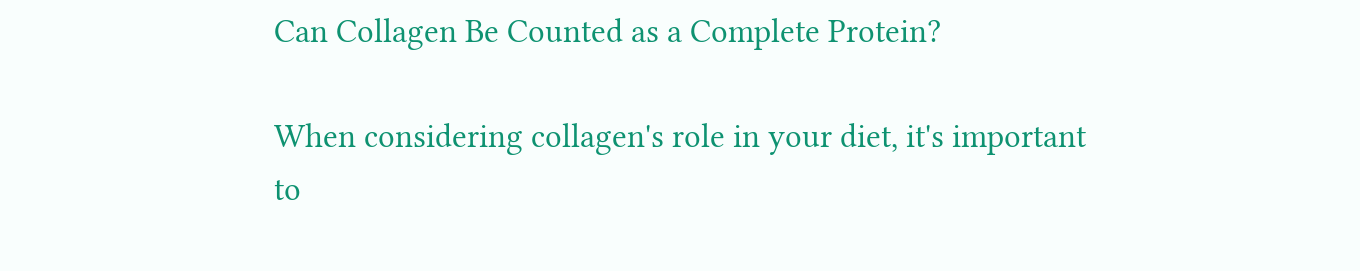Can Collagen Be Counted as a Complete Protein?

When considering collagen's role in your diet, it's important to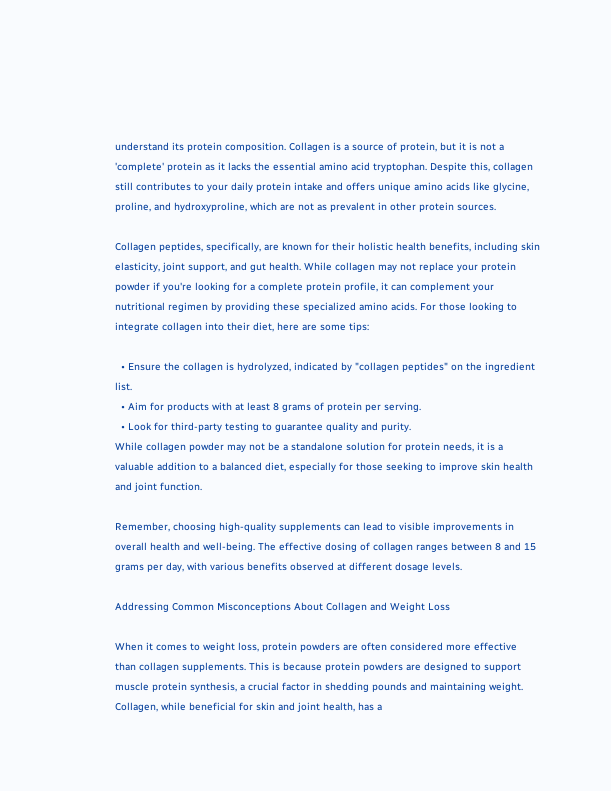understand its protein composition. Collagen is a source of protein, but it is not a 'complete' protein as it lacks the essential amino acid tryptophan. Despite this, collagen still contributes to your daily protein intake and offers unique amino acids like glycine, proline, and hydroxyproline, which are not as prevalent in other protein sources.

Collagen peptides, specifically, are known for their holistic health benefits, including skin elasticity, joint support, and gut health. While collagen may not replace your protein powder if you're looking for a complete protein profile, it can complement your nutritional regimen by providing these specialized amino acids. For those looking to integrate collagen into their diet, here are some tips:

  • Ensure the collagen is hydrolyzed, indicated by "collagen peptides" on the ingredient list.
  • Aim for products with at least 8 grams of protein per serving.
  • Look for third-party testing to guarantee quality and purity.
While collagen powder may not be a standalone solution for protein needs, it is a valuable addition to a balanced diet, especially for those seeking to improve skin health and joint function.

Remember, choosing high-quality supplements can lead to visible improvements in overall health and well-being. The effective dosing of collagen ranges between 8 and 15 grams per day, with various benefits observed at different dosage levels.

Addressing Common Misconceptions About Collagen and Weight Loss

When it comes to weight loss, protein powders are often considered more effective than collagen supplements. This is because protein powders are designed to support muscle protein synthesis, a crucial factor in shedding pounds and maintaining weight. Collagen, while beneficial for skin and joint health, has a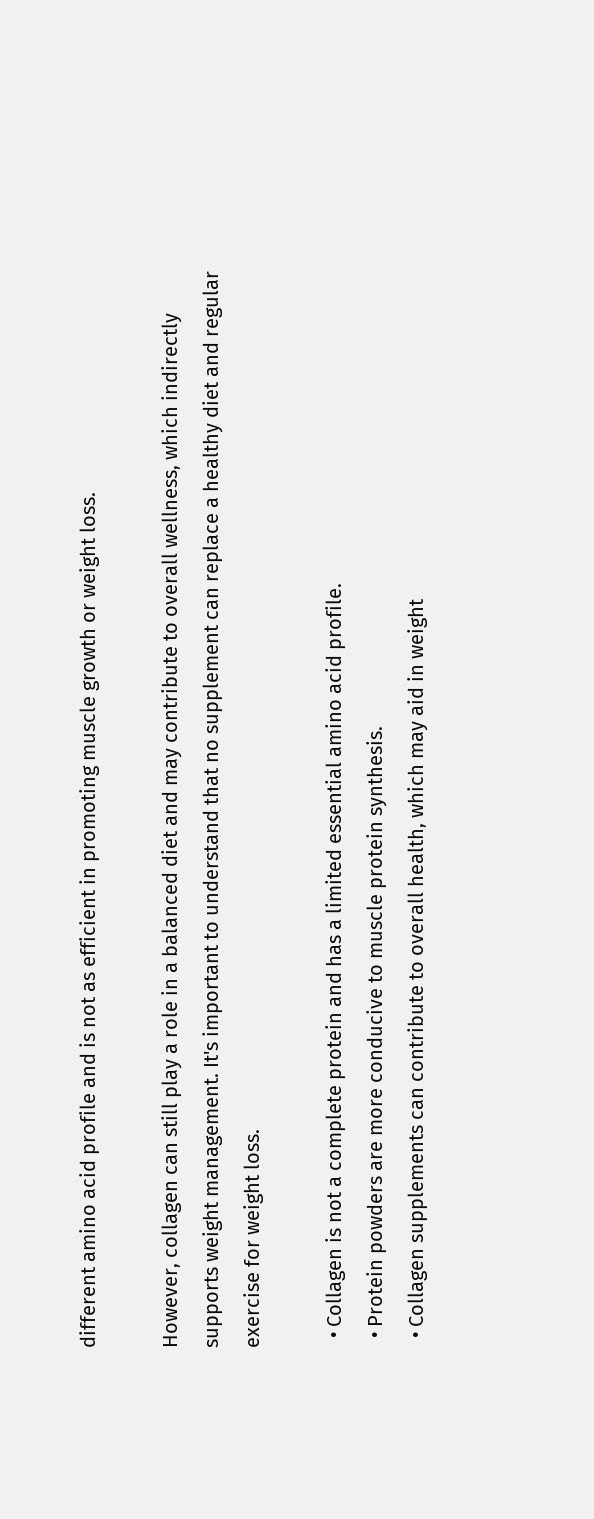different amino acid profile and is not as efficient in promoting muscle growth or weight loss.

However, collagen can still play a role in a balanced diet and may contribute to overall wellness, which indirectly supports weight management. It's important to understand that no supplement can replace a healthy diet and regular exercise for weight loss.

  • Collagen is not a complete protein and has a limited essential amino acid profile.
  • Protein powders are more conducive to muscle protein synthesis.
  • Collagen supplements can contribute to overall health, which may aid in weight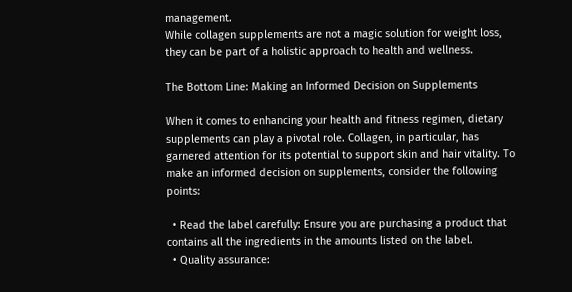management.
While collagen supplements are not a magic solution for weight loss, they can be part of a holistic approach to health and wellness.

The Bottom Line: Making an Informed Decision on Supplements

When it comes to enhancing your health and fitness regimen, dietary supplements can play a pivotal role. Collagen, in particular, has garnered attention for its potential to support skin and hair vitality. To make an informed decision on supplements, consider the following points:

  • Read the label carefully: Ensure you are purchasing a product that contains all the ingredients in the amounts listed on the label.
  • Quality assurance: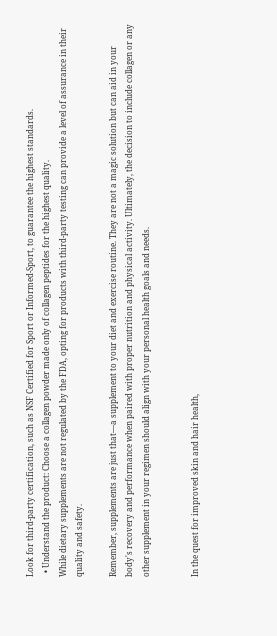Look for third-party certification, such as NSF Certified for Sport or Informed-Sport, to guarantee the highest standards.
  • Understand the product: Choose a collagen powder made only of collagen peptides for the highest quality.
While dietary supplements are not regulated by the FDA, opting for products with third-party testing can provide a level of assurance in their quality and safety.

Remember, supplements are just that—a supplement to your diet and exercise routine. They are not a magic solution but can aid in your body's recovery and performance when paired with proper nutrition and physical activity. Ultimately, the decision to include collagen or any other supplement in your regimen should align with your personal health goals and needs.


In the quest for improved skin and hair health,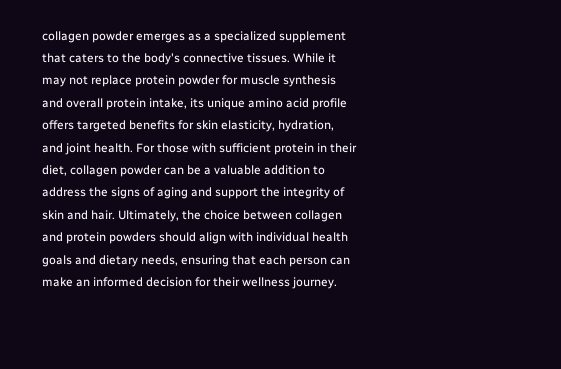collagen powder emerges as a specialized supplement that caters to the body's connective tissues. While it may not replace protein powder for muscle synthesis and overall protein intake, its unique amino acid profile offers targeted benefits for skin elasticity, hydration, and joint health. For those with sufficient protein in their diet, collagen powder can be a valuable addition to address the signs of aging and support the integrity of skin and hair. Ultimately, the choice between collagen and protein powders should align with individual health goals and dietary needs, ensuring that each person can make an informed decision for their wellness journey.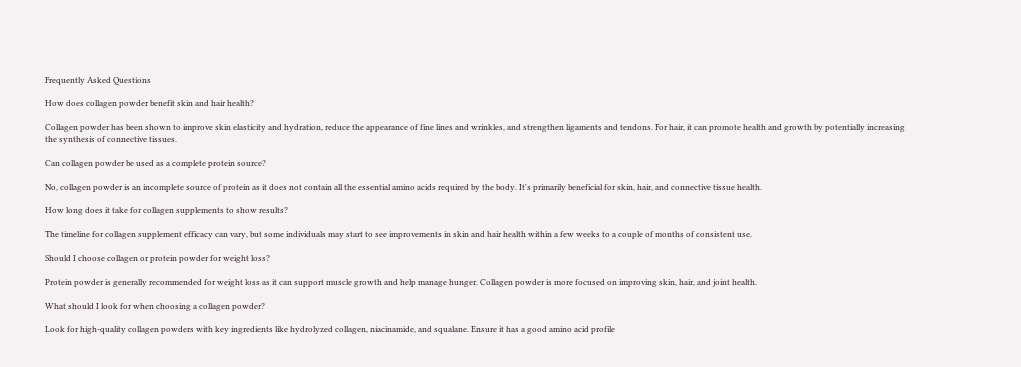Frequently Asked Questions

How does collagen powder benefit skin and hair health?

Collagen powder has been shown to improve skin elasticity and hydration, reduce the appearance of fine lines and wrinkles, and strengthen ligaments and tendons. For hair, it can promote health and growth by potentially increasing the synthesis of connective tissues.

Can collagen powder be used as a complete protein source?

No, collagen powder is an incomplete source of protein as it does not contain all the essential amino acids required by the body. It's primarily beneficial for skin, hair, and connective tissue health.

How long does it take for collagen supplements to show results?

The timeline for collagen supplement efficacy can vary, but some individuals may start to see improvements in skin and hair health within a few weeks to a couple of months of consistent use.

Should I choose collagen or protein powder for weight loss?

Protein powder is generally recommended for weight loss as it can support muscle growth and help manage hunger. Collagen powder is more focused on improving skin, hair, and joint health.

What should I look for when choosing a collagen powder?

Look for high-quality collagen powders with key ingredients like hydrolyzed collagen, niacinamide, and squalane. Ensure it has a good amino acid profile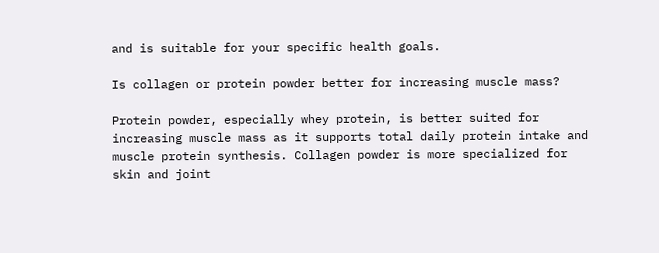and is suitable for your specific health goals.

Is collagen or protein powder better for increasing muscle mass?

Protein powder, especially whey protein, is better suited for increasing muscle mass as it supports total daily protein intake and muscle protein synthesis. Collagen powder is more specialized for skin and joint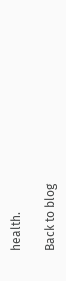health.

Back to blog